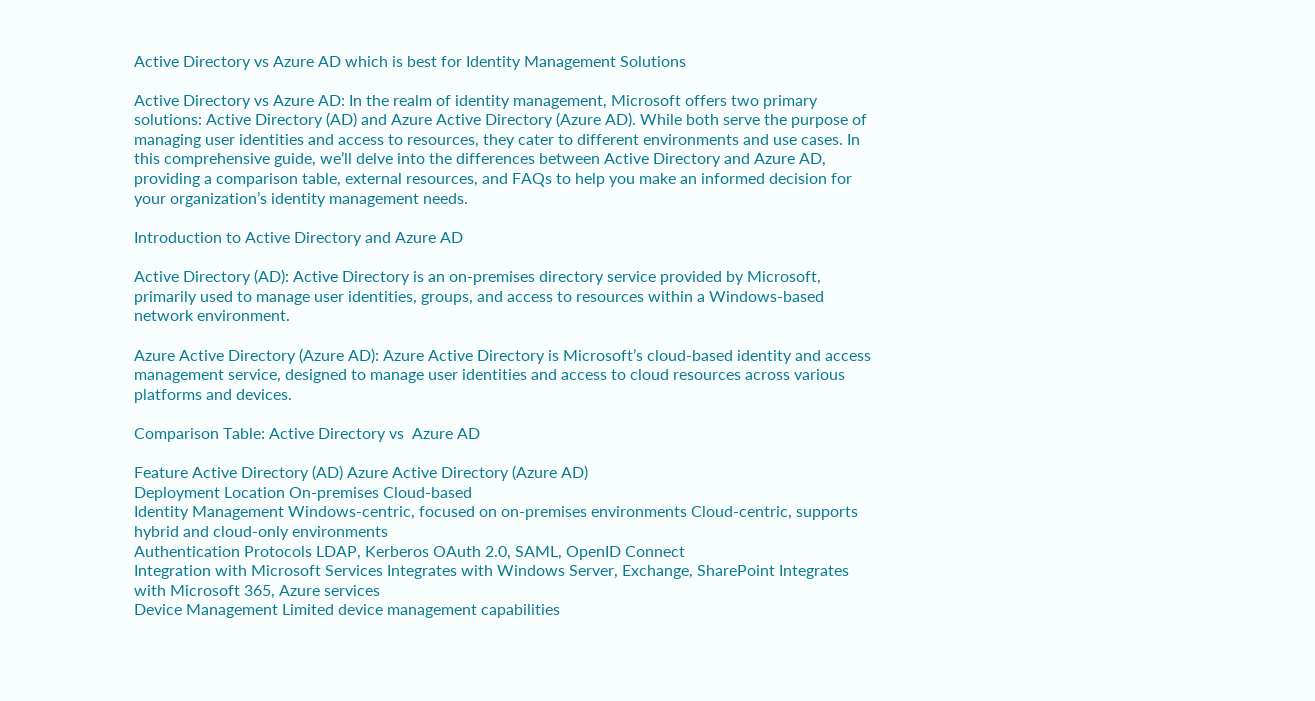Active Directory vs Azure AD which is best for Identity Management Solutions

Active Directory vs Azure AD: In the realm of identity management, Microsoft offers two primary solutions: Active Directory (AD) and Azure Active Directory (Azure AD). While both serve the purpose of managing user identities and access to resources, they cater to different environments and use cases. In this comprehensive guide, we’ll delve into the differences between Active Directory and Azure AD, providing a comparison table, external resources, and FAQs to help you make an informed decision for your organization’s identity management needs.

Introduction to Active Directory and Azure AD

Active Directory (AD): Active Directory is an on-premises directory service provided by Microsoft, primarily used to manage user identities, groups, and access to resources within a Windows-based network environment.

Azure Active Directory (Azure AD): Azure Active Directory is Microsoft’s cloud-based identity and access management service, designed to manage user identities and access to cloud resources across various platforms and devices.

Comparison Table: Active Directory vs  Azure AD

Feature Active Directory (AD) Azure Active Directory (Azure AD)
Deployment Location On-premises Cloud-based
Identity Management Windows-centric, focused on on-premises environments Cloud-centric, supports hybrid and cloud-only environments
Authentication Protocols LDAP, Kerberos OAuth 2.0, SAML, OpenID Connect
Integration with Microsoft Services Integrates with Windows Server, Exchange, SharePoint Integrates with Microsoft 365, Azure services
Device Management Limited device management capabilities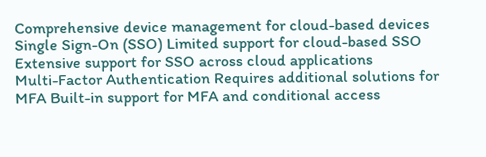Comprehensive device management for cloud-based devices
Single Sign-On (SSO) Limited support for cloud-based SSO Extensive support for SSO across cloud applications
Multi-Factor Authentication Requires additional solutions for MFA Built-in support for MFA and conditional access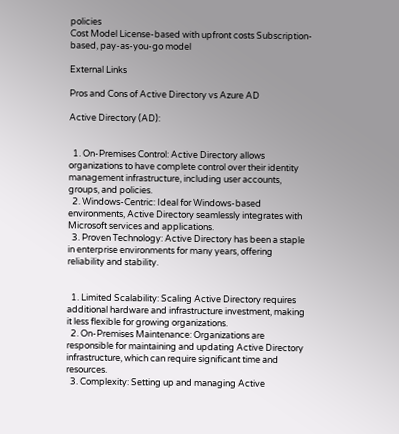policies
Cost Model License-based with upfront costs Subscription-based, pay-as-you-go model

External Links

Pros and Cons of Active Directory vs Azure AD

Active Directory (AD):


  1. On-Premises Control: Active Directory allows organizations to have complete control over their identity management infrastructure, including user accounts, groups, and policies.
  2. Windows-Centric: Ideal for Windows-based environments, Active Directory seamlessly integrates with Microsoft services and applications.
  3. Proven Technology: Active Directory has been a staple in enterprise environments for many years, offering reliability and stability.


  1. Limited Scalability: Scaling Active Directory requires additional hardware and infrastructure investment, making it less flexible for growing organizations.
  2. On-Premises Maintenance: Organizations are responsible for maintaining and updating Active Directory infrastructure, which can require significant time and resources.
  3. Complexity: Setting up and managing Active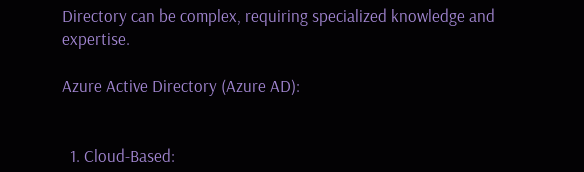Directory can be complex, requiring specialized knowledge and expertise.

Azure Active Directory (Azure AD):


  1. Cloud-Based: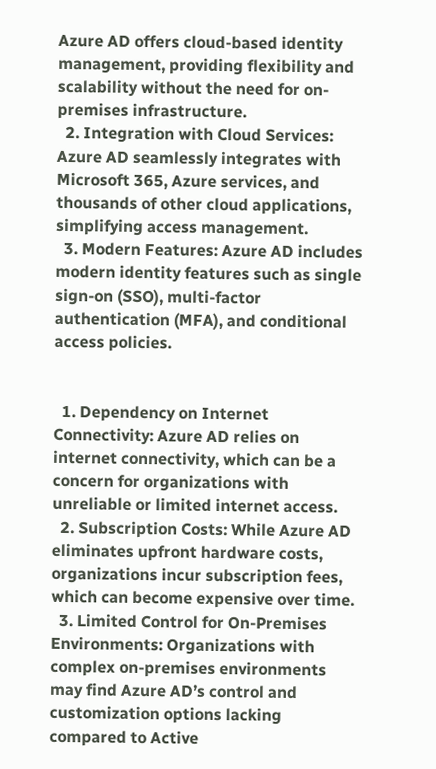Azure AD offers cloud-based identity management, providing flexibility and scalability without the need for on-premises infrastructure.
  2. Integration with Cloud Services: Azure AD seamlessly integrates with Microsoft 365, Azure services, and thousands of other cloud applications, simplifying access management.
  3. Modern Features: Azure AD includes modern identity features such as single sign-on (SSO), multi-factor authentication (MFA), and conditional access policies.


  1. Dependency on Internet Connectivity: Azure AD relies on internet connectivity, which can be a concern for organizations with unreliable or limited internet access.
  2. Subscription Costs: While Azure AD eliminates upfront hardware costs, organizations incur subscription fees, which can become expensive over time.
  3. Limited Control for On-Premises Environments: Organizations with complex on-premises environments may find Azure AD’s control and customization options lacking compared to Active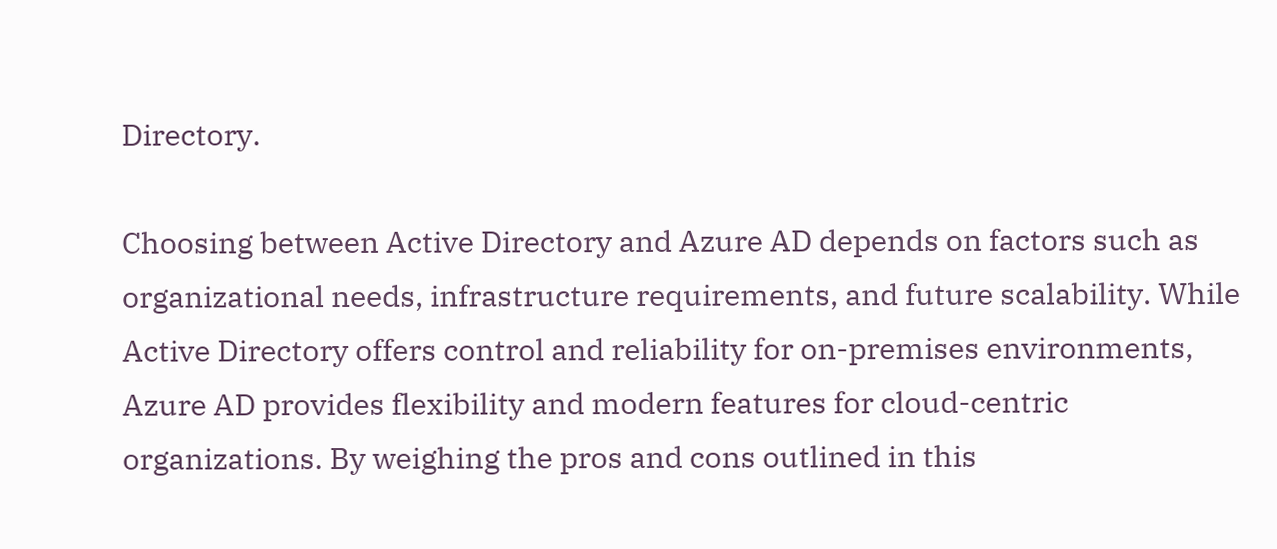Directory.

Choosing between Active Directory and Azure AD depends on factors such as organizational needs, infrastructure requirements, and future scalability. While Active Directory offers control and reliability for on-premises environments, Azure AD provides flexibility and modern features for cloud-centric organizations. By weighing the pros and cons outlined in this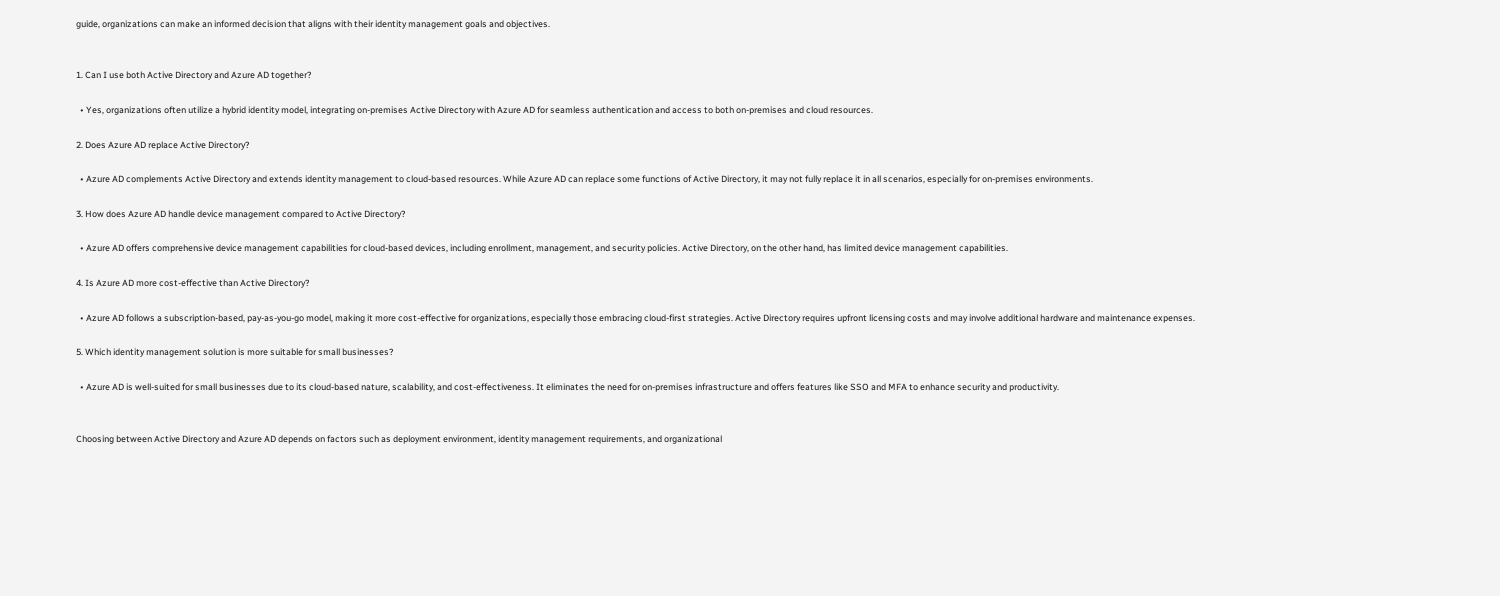guide, organizations can make an informed decision that aligns with their identity management goals and objectives.


1. Can I use both Active Directory and Azure AD together?

  • Yes, organizations often utilize a hybrid identity model, integrating on-premises Active Directory with Azure AD for seamless authentication and access to both on-premises and cloud resources.

2. Does Azure AD replace Active Directory?

  • Azure AD complements Active Directory and extends identity management to cloud-based resources. While Azure AD can replace some functions of Active Directory, it may not fully replace it in all scenarios, especially for on-premises environments.

3. How does Azure AD handle device management compared to Active Directory?

  • Azure AD offers comprehensive device management capabilities for cloud-based devices, including enrollment, management, and security policies. Active Directory, on the other hand, has limited device management capabilities.

4. Is Azure AD more cost-effective than Active Directory?

  • Azure AD follows a subscription-based, pay-as-you-go model, making it more cost-effective for organizations, especially those embracing cloud-first strategies. Active Directory requires upfront licensing costs and may involve additional hardware and maintenance expenses.

5. Which identity management solution is more suitable for small businesses?

  • Azure AD is well-suited for small businesses due to its cloud-based nature, scalability, and cost-effectiveness. It eliminates the need for on-premises infrastructure and offers features like SSO and MFA to enhance security and productivity.


Choosing between Active Directory and Azure AD depends on factors such as deployment environment, identity management requirements, and organizational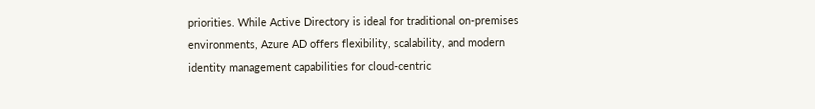priorities. While Active Directory is ideal for traditional on-premises environments, Azure AD offers flexibility, scalability, and modern identity management capabilities for cloud-centric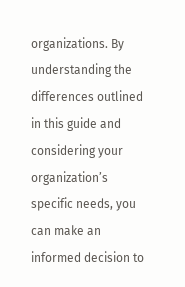organizations. By understanding the differences outlined in this guide and considering your organization’s specific needs, you can make an informed decision to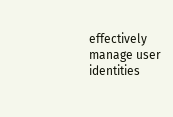effectively manage user identities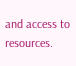and access to resources.